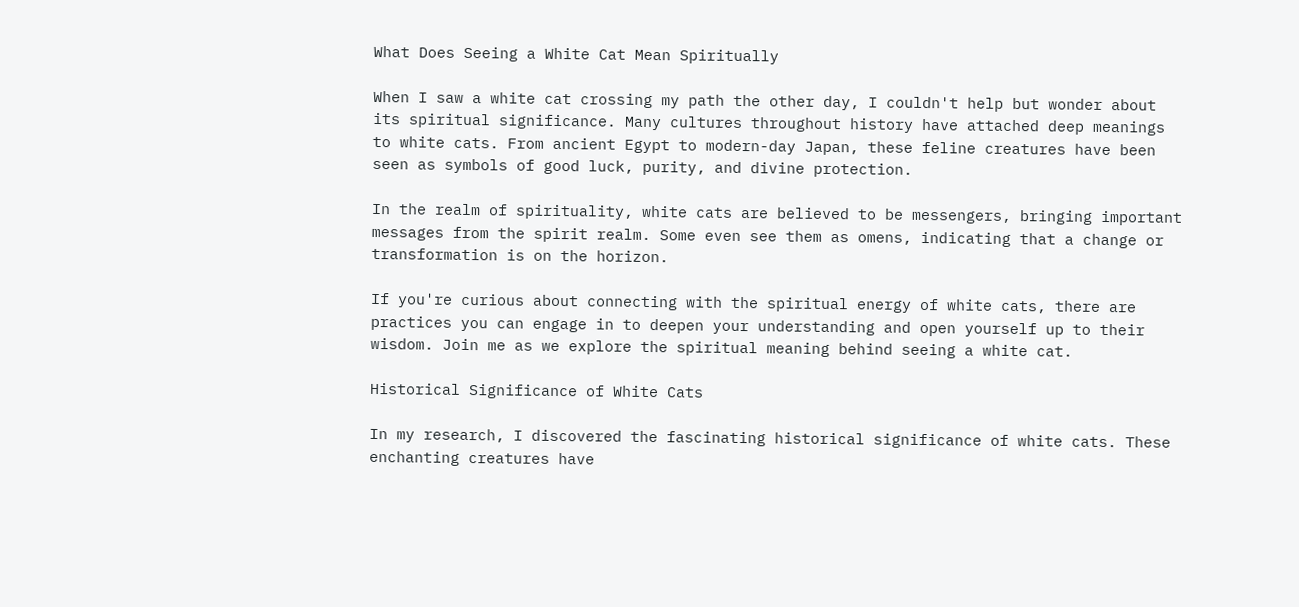What Does Seeing a White Cat Mean Spiritually

When I saw a white cat crossing my path the other day, I couldn't help but wonder about its spiritual significance. Many cultures throughout history have attached deep meanings to white cats. From ancient Egypt to modern-day Japan, these feline creatures have been seen as symbols of good luck, purity, and divine protection.

In the realm of spirituality, white cats are believed to be messengers, bringing important messages from the spirit realm. Some even see them as omens, indicating that a change or transformation is on the horizon.

If you're curious about connecting with the spiritual energy of white cats, there are practices you can engage in to deepen your understanding and open yourself up to their wisdom. Join me as we explore the spiritual meaning behind seeing a white cat.

Historical Significance of White Cats

In my research, I discovered the fascinating historical significance of white cats. These enchanting creatures have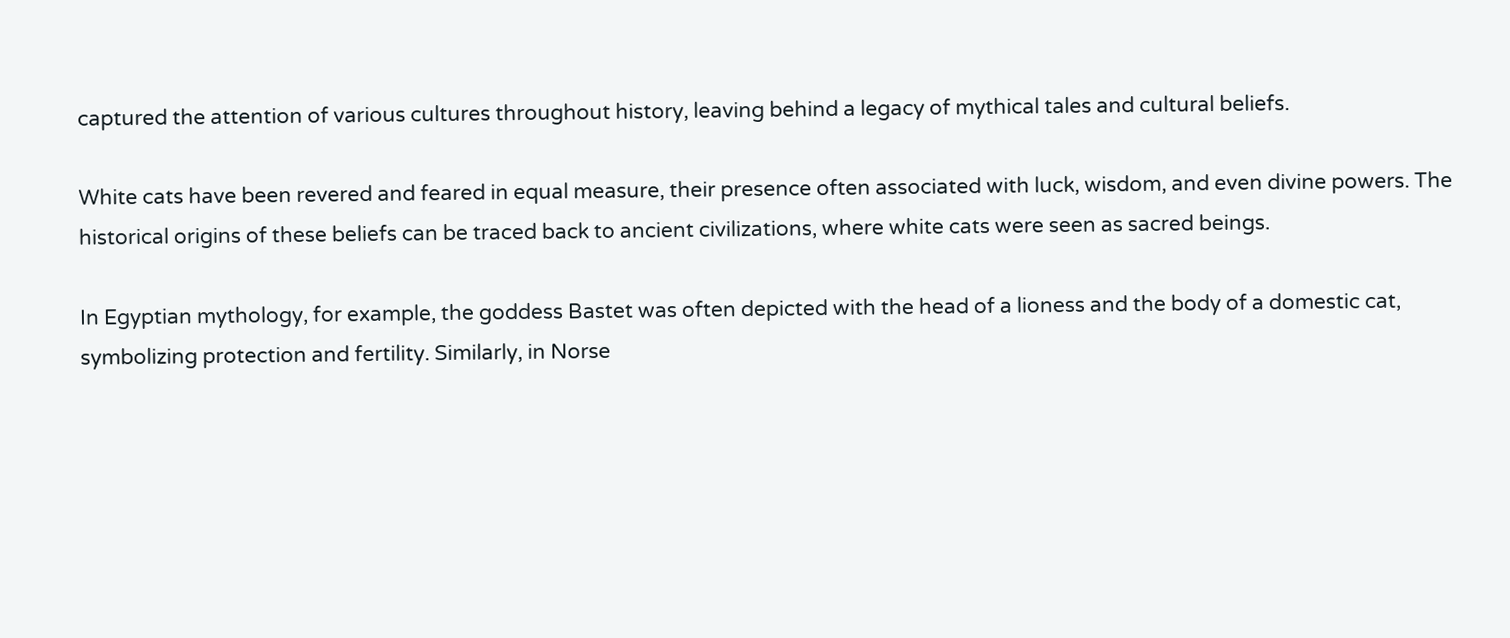captured the attention of various cultures throughout history, leaving behind a legacy of mythical tales and cultural beliefs.

White cats have been revered and feared in equal measure, their presence often associated with luck, wisdom, and even divine powers. The historical origins of these beliefs can be traced back to ancient civilizations, where white cats were seen as sacred beings.

In Egyptian mythology, for example, the goddess Bastet was often depicted with the head of a lioness and the body of a domestic cat, symbolizing protection and fertility. Similarly, in Norse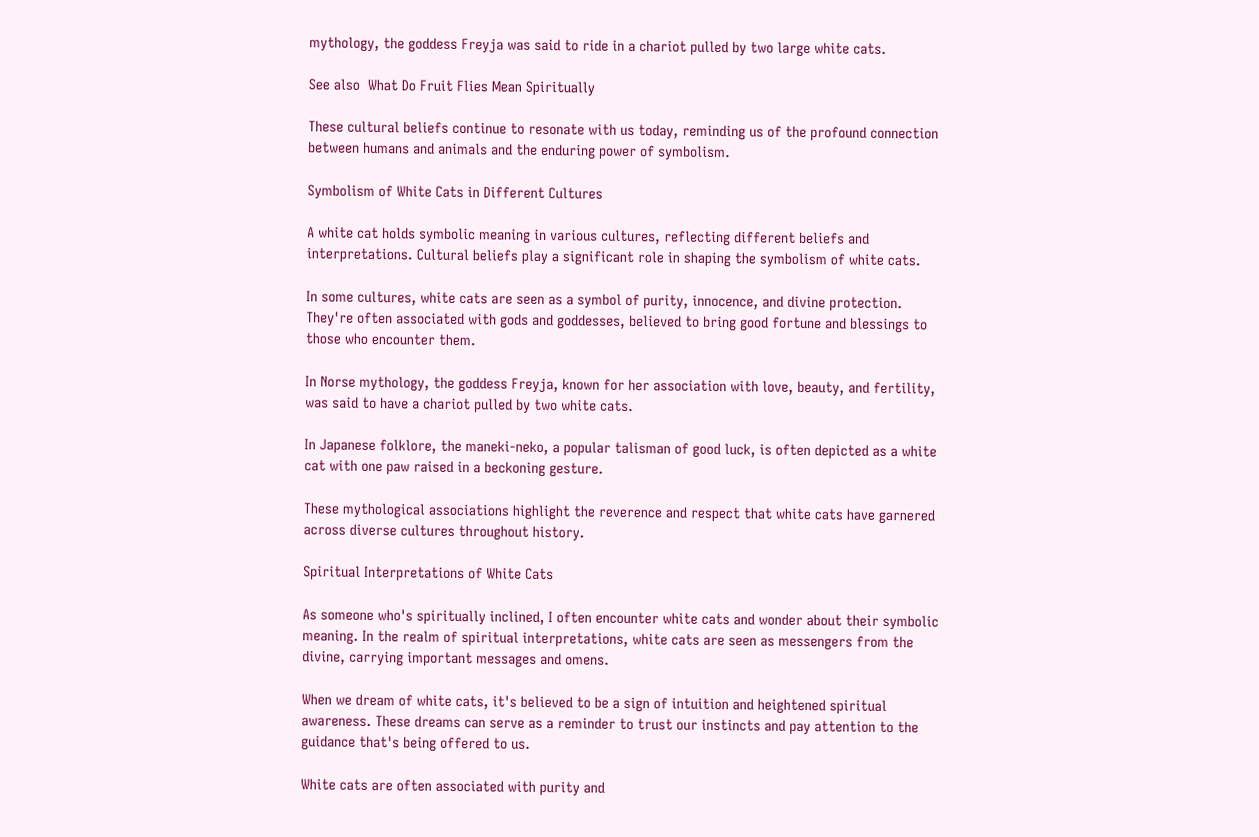mythology, the goddess Freyja was said to ride in a chariot pulled by two large white cats.

See also  What Do Fruit Flies Mean Spiritually

These cultural beliefs continue to resonate with us today, reminding us of the profound connection between humans and animals and the enduring power of symbolism.

Symbolism of White Cats in Different Cultures

A white cat holds symbolic meaning in various cultures, reflecting different beliefs and interpretations. Cultural beliefs play a significant role in shaping the symbolism of white cats.

In some cultures, white cats are seen as a symbol of purity, innocence, and divine protection. They're often associated with gods and goddesses, believed to bring good fortune and blessings to those who encounter them.

In Norse mythology, the goddess Freyja, known for her association with love, beauty, and fertility, was said to have a chariot pulled by two white cats.

In Japanese folklore, the maneki-neko, a popular talisman of good luck, is often depicted as a white cat with one paw raised in a beckoning gesture.

These mythological associations highlight the reverence and respect that white cats have garnered across diverse cultures throughout history.

Spiritual Interpretations of White Cats

As someone who's spiritually inclined, I often encounter white cats and wonder about their symbolic meaning. In the realm of spiritual interpretations, white cats are seen as messengers from the divine, carrying important messages and omens.

When we dream of white cats, it's believed to be a sign of intuition and heightened spiritual awareness. These dreams can serve as a reminder to trust our instincts and pay attention to the guidance that's being offered to us.

White cats are often associated with purity and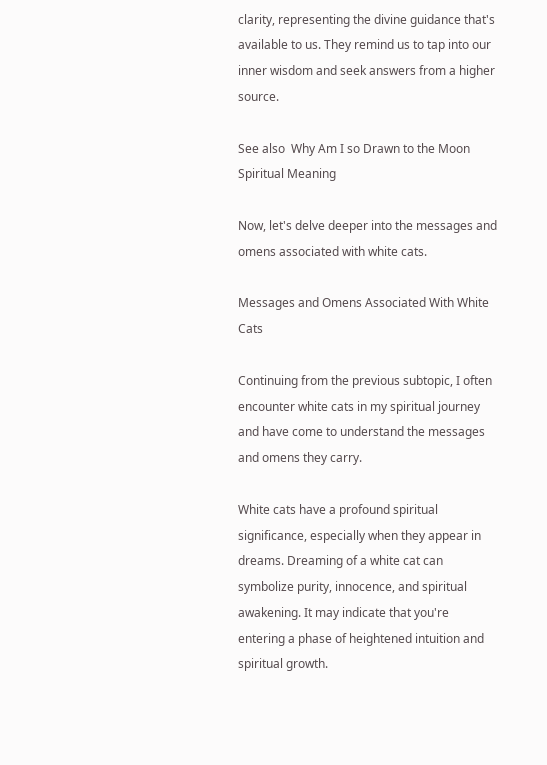clarity, representing the divine guidance that's available to us. They remind us to tap into our inner wisdom and seek answers from a higher source.

See also  Why Am I so Drawn to the Moon Spiritual Meaning

Now, let's delve deeper into the messages and omens associated with white cats.

Messages and Omens Associated With White Cats

Continuing from the previous subtopic, I often encounter white cats in my spiritual journey and have come to understand the messages and omens they carry.

White cats have a profound spiritual significance, especially when they appear in dreams. Dreaming of a white cat can symbolize purity, innocence, and spiritual awakening. It may indicate that you're entering a phase of heightened intuition and spiritual growth.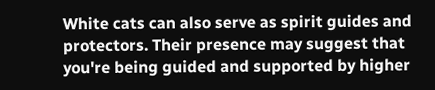White cats can also serve as spirit guides and protectors. Their presence may suggest that you're being guided and supported by higher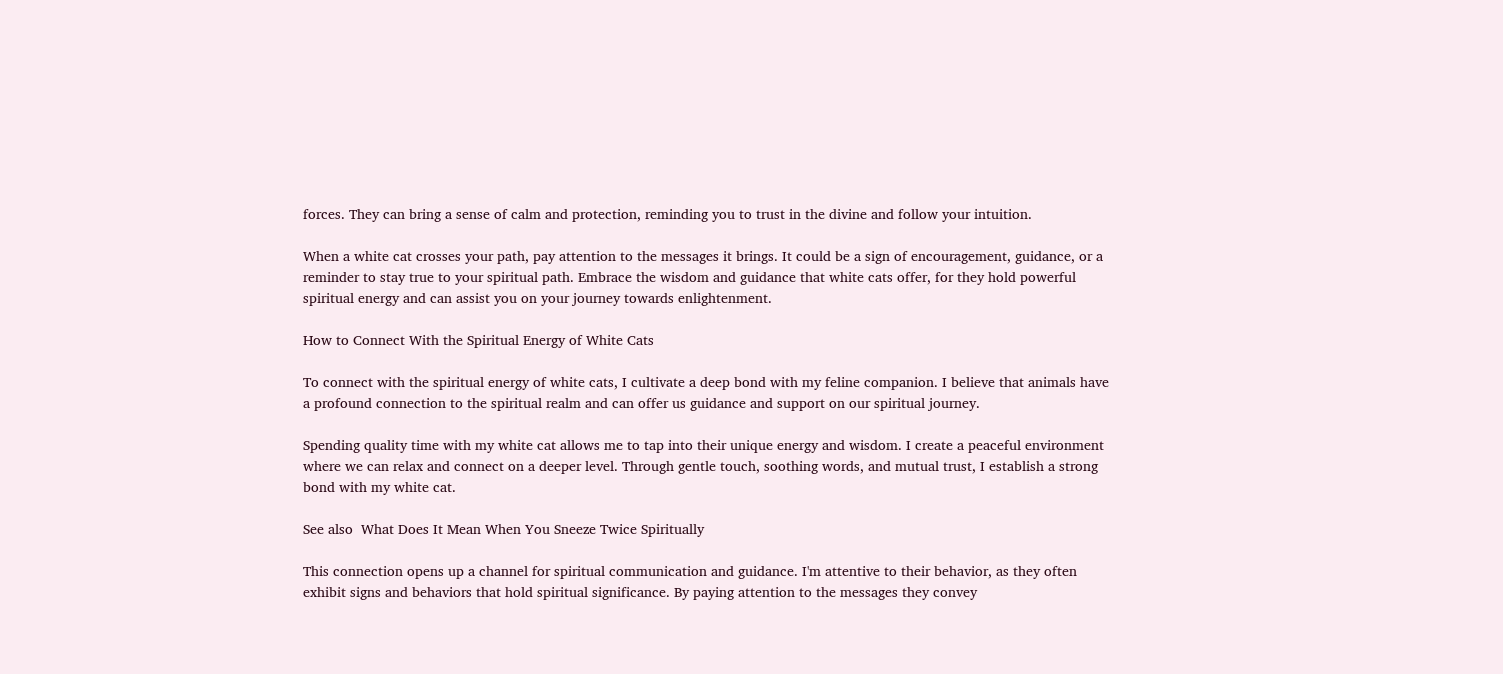forces. They can bring a sense of calm and protection, reminding you to trust in the divine and follow your intuition.

When a white cat crosses your path, pay attention to the messages it brings. It could be a sign of encouragement, guidance, or a reminder to stay true to your spiritual path. Embrace the wisdom and guidance that white cats offer, for they hold powerful spiritual energy and can assist you on your journey towards enlightenment.

How to Connect With the Spiritual Energy of White Cats

To connect with the spiritual energy of white cats, I cultivate a deep bond with my feline companion. I believe that animals have a profound connection to the spiritual realm and can offer us guidance and support on our spiritual journey.

Spending quality time with my white cat allows me to tap into their unique energy and wisdom. I create a peaceful environment where we can relax and connect on a deeper level. Through gentle touch, soothing words, and mutual trust, I establish a strong bond with my white cat.

See also  What Does It Mean When You Sneeze Twice Spiritually

This connection opens up a channel for spiritual communication and guidance. I'm attentive to their behavior, as they often exhibit signs and behaviors that hold spiritual significance. By paying attention to the messages they convey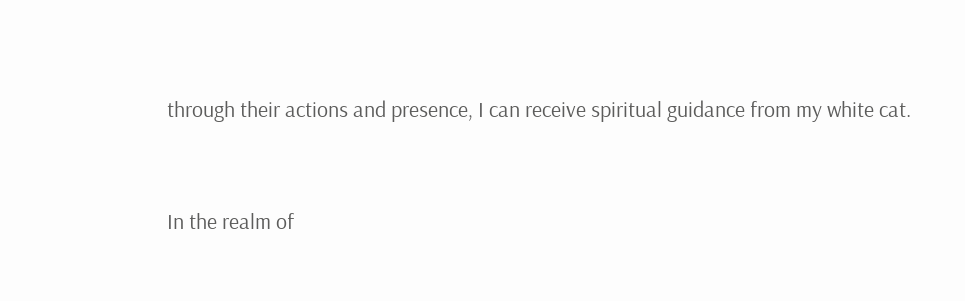through their actions and presence, I can receive spiritual guidance from my white cat.


In the realm of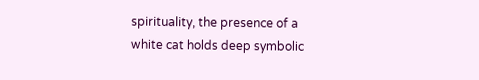spirituality, the presence of a white cat holds deep symbolic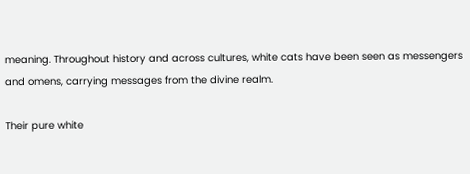meaning. Throughout history and across cultures, white cats have been seen as messengers and omens, carrying messages from the divine realm.

Their pure white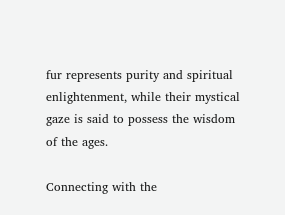fur represents purity and spiritual enlightenment, while their mystical gaze is said to possess the wisdom of the ages.

Connecting with the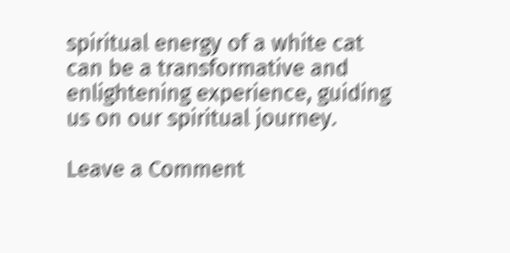spiritual energy of a white cat can be a transformative and enlightening experience, guiding us on our spiritual journey.

Leave a Comment